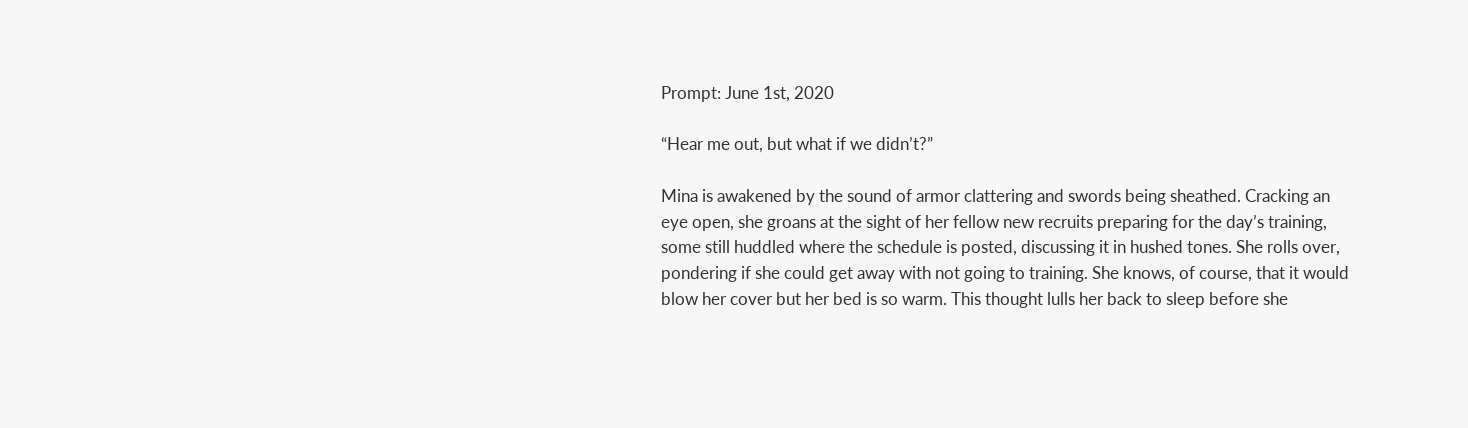Prompt: June 1st, 2020

“Hear me out, but what if we didn’t?”

Mina is awakened by the sound of armor clattering and swords being sheathed. Cracking an eye open, she groans at the sight of her fellow new recruits preparing for the day’s training, some still huddled where the schedule is posted, discussing it in hushed tones. She rolls over, pondering if she could get away with not going to training. She knows, of course, that it would blow her cover but her bed is so warm. This thought lulls her back to sleep before she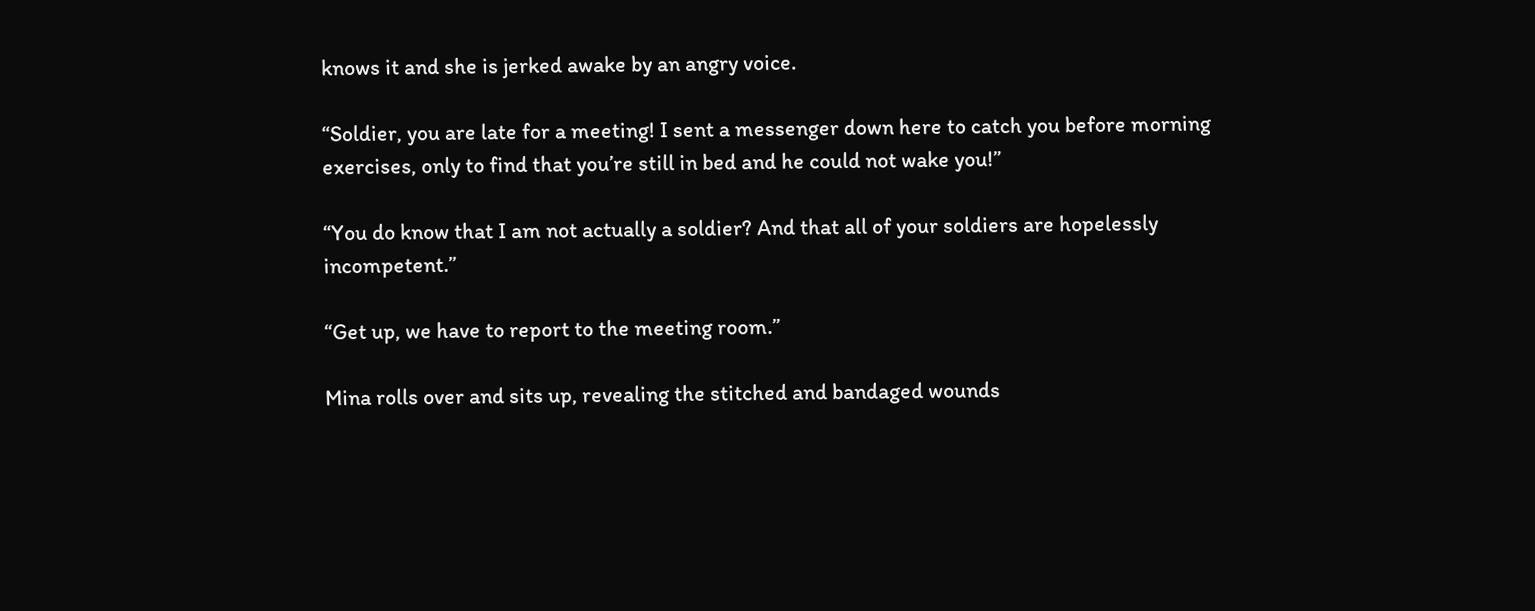knows it and she is jerked awake by an angry voice.

“Soldier, you are late for a meeting! I sent a messenger down here to catch you before morning exercises, only to find that you’re still in bed and he could not wake you!”

“You do know that I am not actually a soldier? And that all of your soldiers are hopelessly incompetent.”

“Get up, we have to report to the meeting room.”

Mina rolls over and sits up, revealing the stitched and bandaged wounds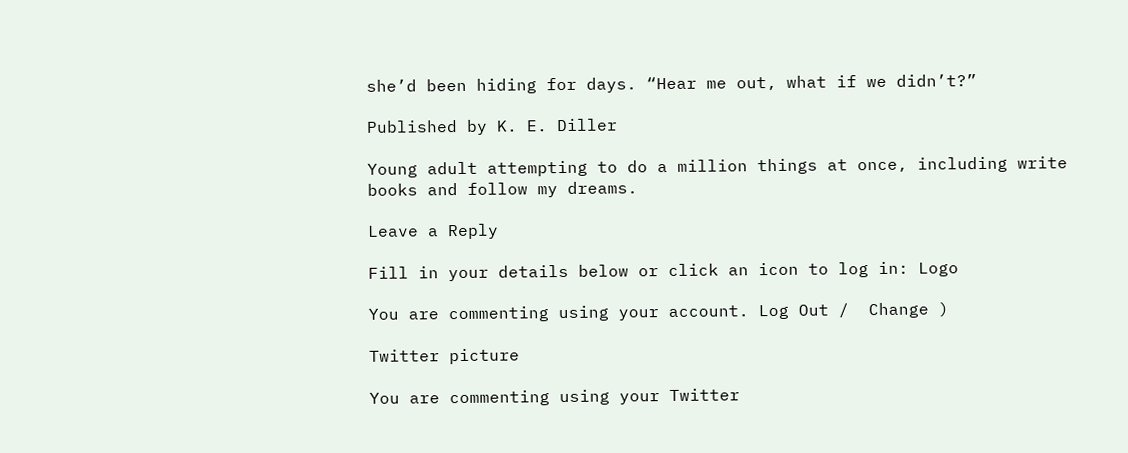she’d been hiding for days. “Hear me out, what if we didn’t?”

Published by K. E. Diller

Young adult attempting to do a million things at once, including write books and follow my dreams.

Leave a Reply

Fill in your details below or click an icon to log in: Logo

You are commenting using your account. Log Out /  Change )

Twitter picture

You are commenting using your Twitter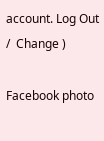account. Log Out /  Change )

Facebook photo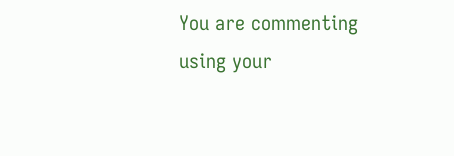You are commenting using your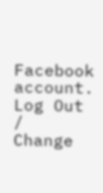Facebook account. Log Out /  Change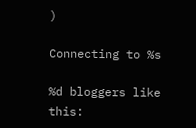)

Connecting to %s

%d bloggers like this: